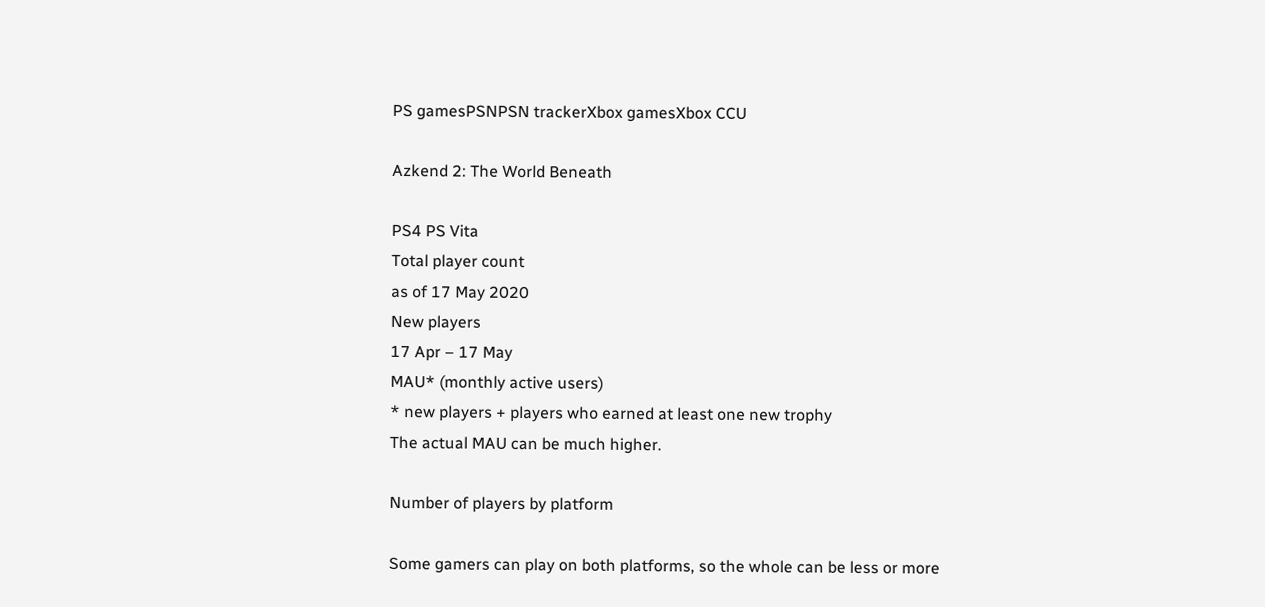PS gamesPSNPSN trackerXbox gamesXbox CCU

Azkend 2: The World Beneath

PS4 PS Vita
Total player count
as of 17 May 2020
New players
17 Apr – 17 May
MAU* (monthly active users)
* new players + players who earned at least one new trophy
The actual MAU can be much higher.

Number of players by platform

Some gamers can play on both platforms, so the whole can be less or more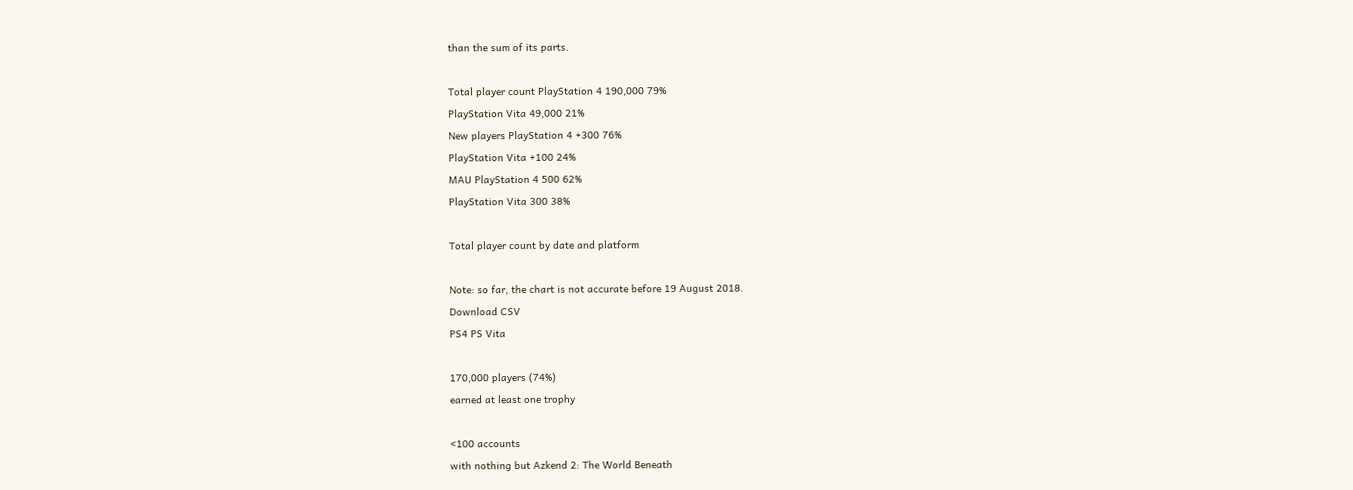than the sum of its parts.

Total player count PlayStation 4 190,000 79%
PlayStation Vita 49,000 21%
New players PlayStation 4 +300 76%
PlayStation Vita +100 24%
MAU PlayStation 4 500 62%
PlayStation Vita 300 38%

Total player count by date and platform

Note: so far, the chart is not accurate before 19 August 2018.
Download CSV
PS4 PS Vita

170,000 players (74%)
earned at least one trophy

<100 accounts
with nothing but Azkend 2: The World Beneath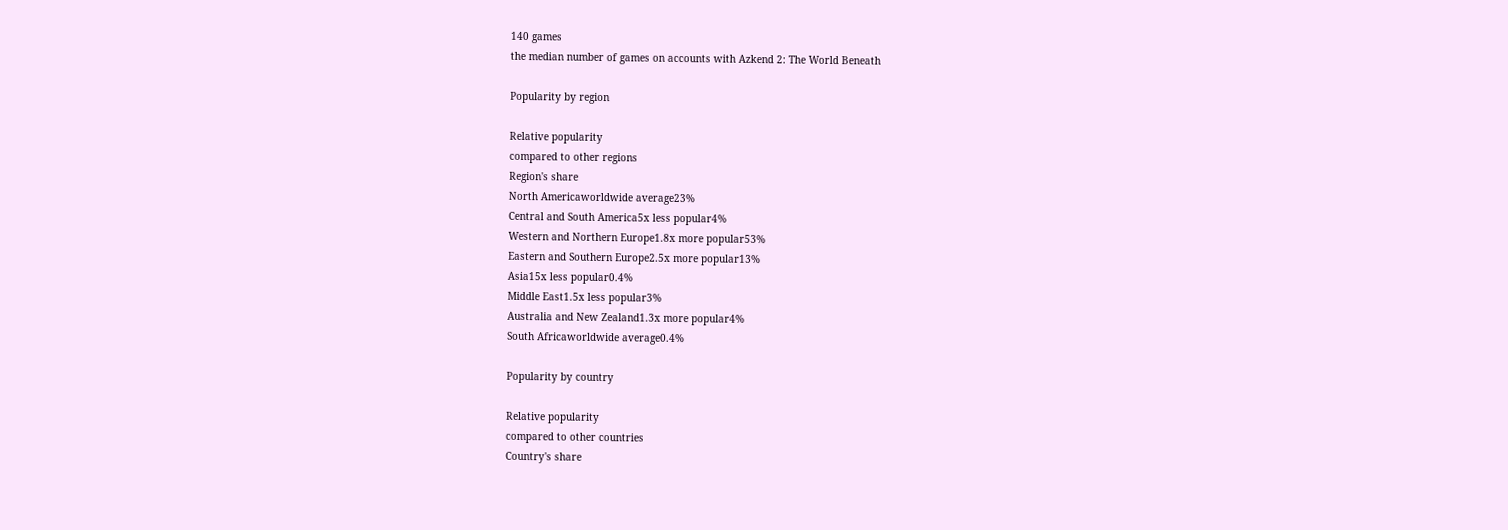140 games
the median number of games on accounts with Azkend 2: The World Beneath

Popularity by region

Relative popularity
compared to other regions
Region's share
North Americaworldwide average23%
Central and South America5x less popular4%
Western and Northern Europe1.8x more popular53%
Eastern and Southern Europe2.5x more popular13%
Asia15x less popular0.4%
Middle East1.5x less popular3%
Australia and New Zealand1.3x more popular4%
South Africaworldwide average0.4%

Popularity by country

Relative popularity
compared to other countries
Country's share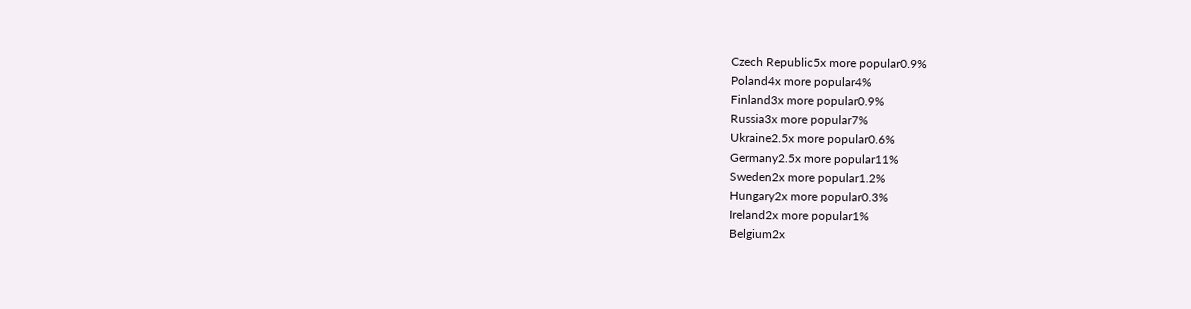Czech Republic5x more popular0.9%
Poland4x more popular4%
Finland3x more popular0.9%
Russia3x more popular7%
Ukraine2.5x more popular0.6%
Germany2.5x more popular11%
Sweden2x more popular1.2%
Hungary2x more popular0.3%
Ireland2x more popular1%
Belgium2x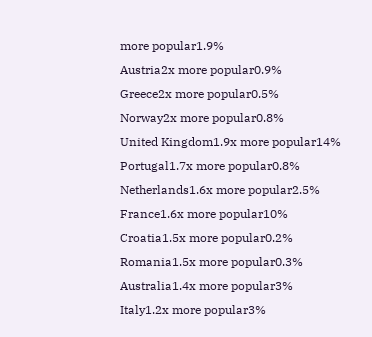more popular1.9%
Austria2x more popular0.9%
Greece2x more popular0.5%
Norway2x more popular0.8%
United Kingdom1.9x more popular14%
Portugal1.7x more popular0.8%
Netherlands1.6x more popular2.5%
France1.6x more popular10%
Croatia1.5x more popular0.2%
Romania1.5x more popular0.3%
Australia1.4x more popular3%
Italy1.2x more popular3%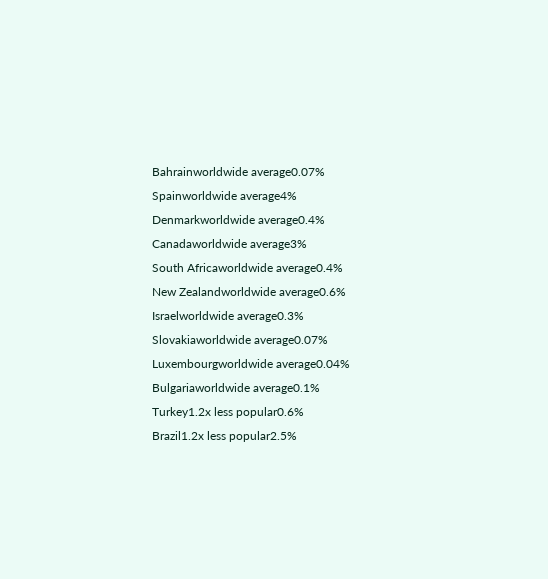Bahrainworldwide average0.07%
Spainworldwide average4%
Denmarkworldwide average0.4%
Canadaworldwide average3%
South Africaworldwide average0.4%
New Zealandworldwide average0.6%
Israelworldwide average0.3%
Slovakiaworldwide average0.07%
Luxembourgworldwide average0.04%
Bulgariaworldwide average0.1%
Turkey1.2x less popular0.6%
Brazil1.2x less popular2.5%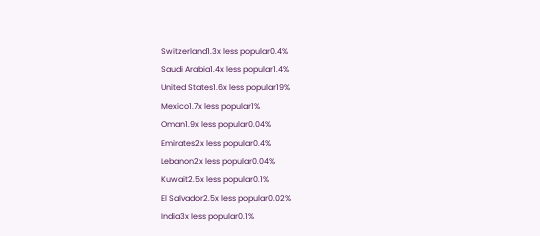Switzerland1.3x less popular0.4%
Saudi Arabia1.4x less popular1.4%
United States1.6x less popular19%
Mexico1.7x less popular1%
Oman1.9x less popular0.04%
Emirates2x less popular0.4%
Lebanon2x less popular0.04%
Kuwait2.5x less popular0.1%
El Salvador2.5x less popular0.02%
India3x less popular0.1%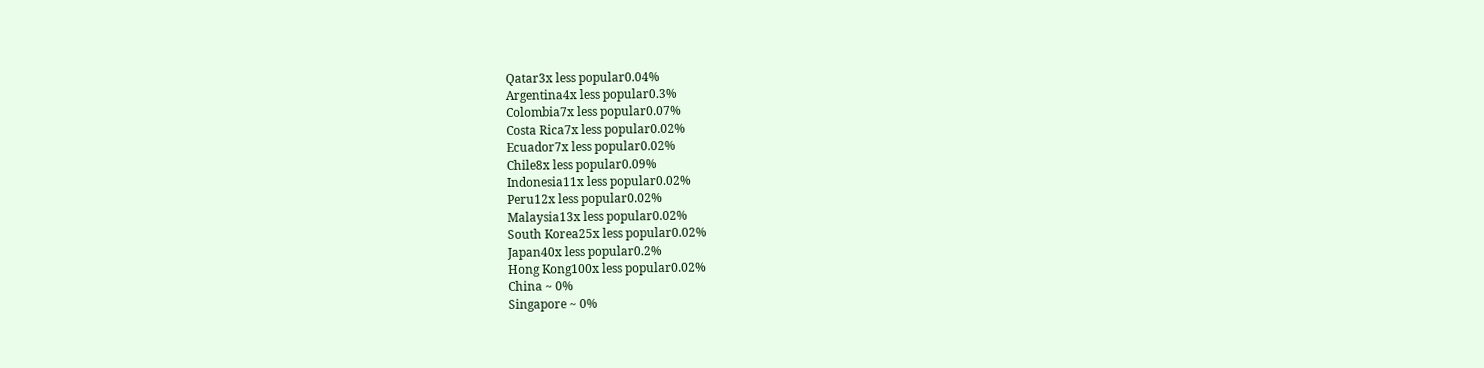Qatar3x less popular0.04%
Argentina4x less popular0.3%
Colombia7x less popular0.07%
Costa Rica7x less popular0.02%
Ecuador7x less popular0.02%
Chile8x less popular0.09%
Indonesia11x less popular0.02%
Peru12x less popular0.02%
Malaysia13x less popular0.02%
South Korea25x less popular0.02%
Japan40x less popular0.2%
Hong Kong100x less popular0.02%
China ~ 0%
Singapore ~ 0%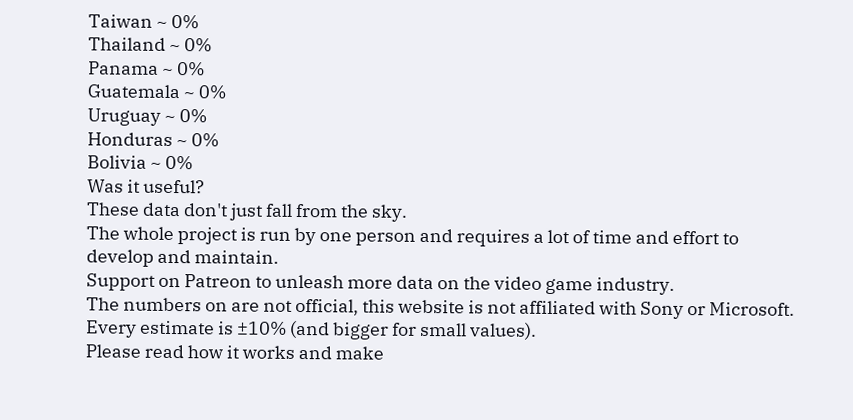Taiwan ~ 0%
Thailand ~ 0%
Panama ~ 0%
Guatemala ~ 0%
Uruguay ~ 0%
Honduras ~ 0%
Bolivia ~ 0%
Was it useful?
These data don't just fall from the sky.
The whole project is run by one person and requires a lot of time and effort to develop and maintain.
Support on Patreon to unleash more data on the video game industry.
The numbers on are not official, this website is not affiliated with Sony or Microsoft.
Every estimate is ±10% (and bigger for small values).
Please read how it works and make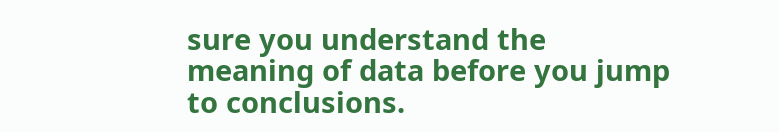sure you understand the meaning of data before you jump to conclusions.